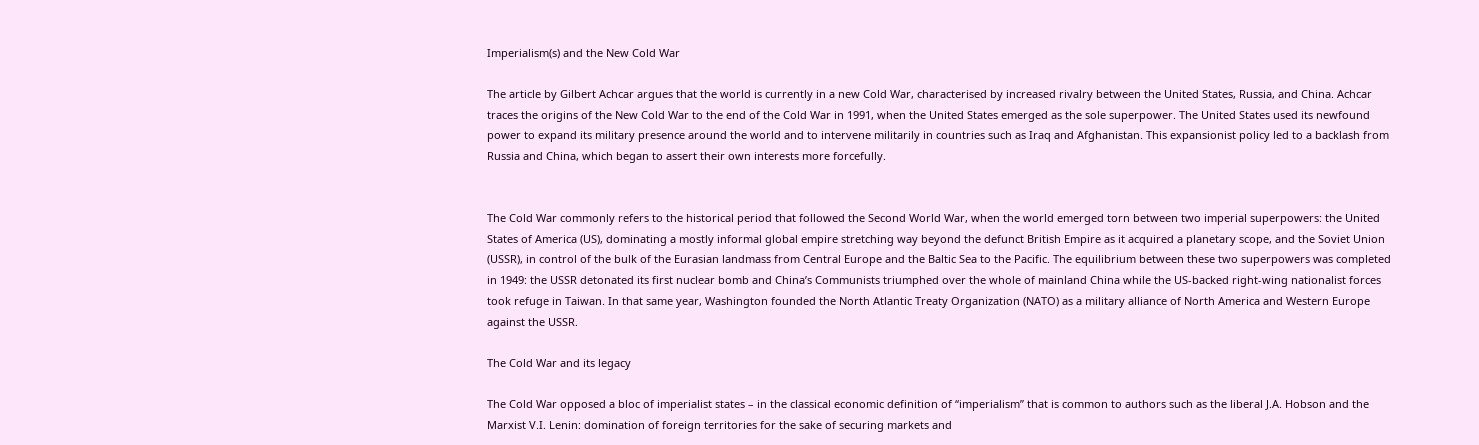Imperialism(s) and the New Cold War

The article by Gilbert Achcar argues that the world is currently in a new Cold War, characterised by increased rivalry between the United States, Russia, and China. Achcar traces the origins of the New Cold War to the end of the Cold War in 1991, when the United States emerged as the sole superpower. The United States used its newfound power to expand its military presence around the world and to intervene militarily in countries such as Iraq and Afghanistan. This expansionist policy led to a backlash from Russia and China, which began to assert their own interests more forcefully.


The Cold War commonly refers to the historical period that followed the Second World War, when the world emerged torn between two imperial superpowers: the United States of America (US), dominating a mostly informal global empire stretching way beyond the defunct British Empire as it acquired a planetary scope, and the Soviet Union (USSR), in control of the bulk of the Eurasian landmass from Central Europe and the Baltic Sea to the Pacific. The equilibrium between these two superpowers was completed in 1949: the USSR detonated its first nuclear bomb and China’s Communists triumphed over the whole of mainland China while the US-backed right-wing nationalist forces took refuge in Taiwan. In that same year, Washington founded the North Atlantic Treaty Organization (NATO) as a military alliance of North America and Western Europe against the USSR.

The Cold War and its legacy

The Cold War opposed a bloc of imperialist states – in the classical economic definition of “imperialism” that is common to authors such as the liberal J.A. Hobson and the Marxist V.I. Lenin: domination of foreign territories for the sake of securing markets and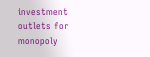investment outlets for monopoly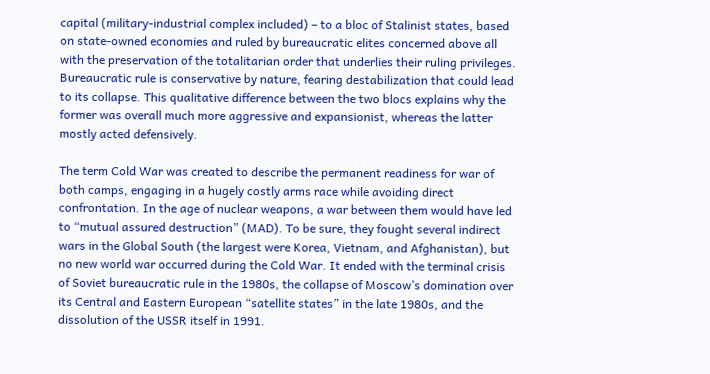capital (military-industrial complex included) – to a bloc of Stalinist states, based on state-owned economies and ruled by bureaucratic elites concerned above all with the preservation of the totalitarian order that underlies their ruling privileges. Bureaucratic rule is conservative by nature, fearing destabilization that could lead to its collapse. This qualitative difference between the two blocs explains why the former was overall much more aggressive and expansionist, whereas the latter mostly acted defensively.

The term Cold War was created to describe the permanent readiness for war of both camps, engaging in a hugely costly arms race while avoiding direct confrontation. In the age of nuclear weapons, a war between them would have led to “mutual assured destruction” (MAD). To be sure, they fought several indirect wars in the Global South (the largest were Korea, Vietnam, and Afghanistan), but no new world war occurred during the Cold War. It ended with the terminal crisis of Soviet bureaucratic rule in the 1980s, the collapse of Moscow’s domination over its Central and Eastern European “satellite states” in the late 1980s, and the dissolution of the USSR itself in 1991.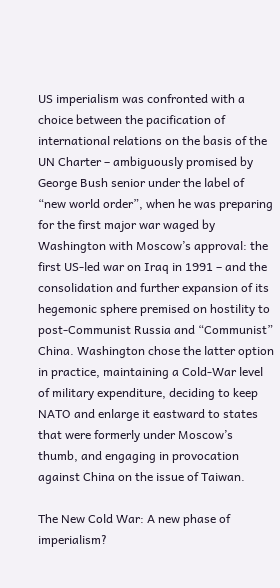US imperialism was confronted with a choice between the pacification of international relations on the basis of the UN Charter – ambiguously promised by George Bush senior under the label of “new world order”, when he was preparing for the first major war waged by Washington with Moscow’s approval: the first US-led war on Iraq in 1991 – and the consolidation and further expansion of its hegemonic sphere premised on hostility to post-Communist Russia and “Communist” China. Washington chose the latter option in practice, maintaining a Cold-War level of military expenditure, deciding to keep NATO and enlarge it eastward to states that were formerly under Moscow’s thumb, and engaging in provocation against China on the issue of Taiwan.

The New Cold War: A new phase of imperialism?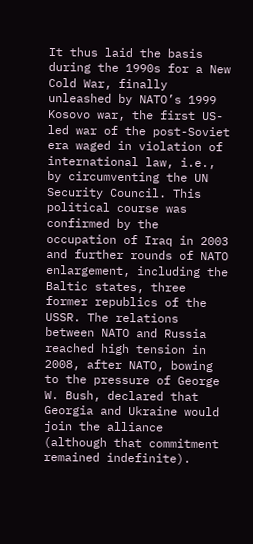It thus laid the basis during the 1990s for a New Cold War, finally unleashed by NATO’s 1999 Kosovo war, the first US-led war of the post-Soviet era waged in violation of international law, i.e., by circumventing the UN Security Council. This political course was confirmed by the occupation of Iraq in 2003 and further rounds of NATO enlargement, including the Baltic states, three former republics of the USSR. The relations between NATO and Russia reached high tension in 2008, after NATO, bowing to the pressure of George W. Bush, declared that Georgia and Ukraine would join the alliance (although that commitment remained indefinite).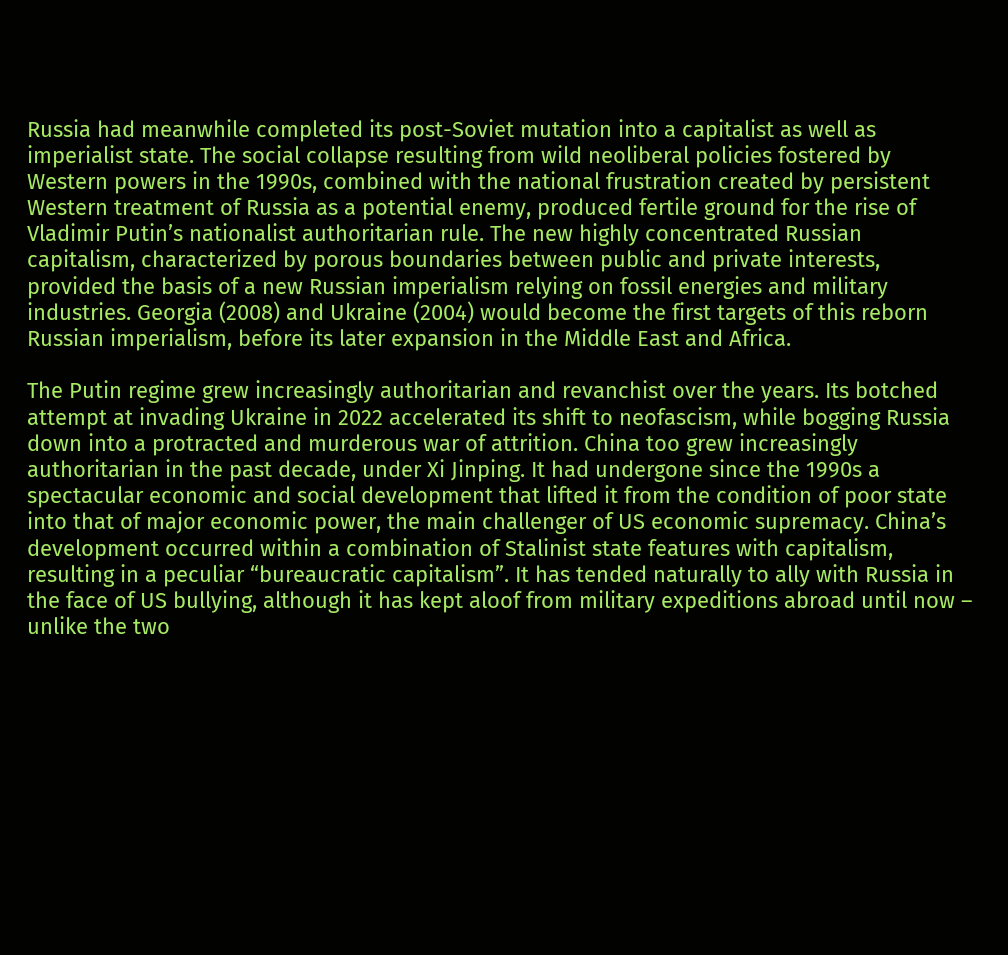Russia had meanwhile completed its post-Soviet mutation into a capitalist as well as imperialist state. The social collapse resulting from wild neoliberal policies fostered by Western powers in the 1990s, combined with the national frustration created by persistent Western treatment of Russia as a potential enemy, produced fertile ground for the rise of Vladimir Putin’s nationalist authoritarian rule. The new highly concentrated Russian capitalism, characterized by porous boundaries between public and private interests, provided the basis of a new Russian imperialism relying on fossil energies and military industries. Georgia (2008) and Ukraine (2004) would become the first targets of this reborn Russian imperialism, before its later expansion in the Middle East and Africa.

The Putin regime grew increasingly authoritarian and revanchist over the years. Its botched attempt at invading Ukraine in 2022 accelerated its shift to neofascism, while bogging Russia down into a protracted and murderous war of attrition. China too grew increasingly authoritarian in the past decade, under Xi Jinping. It had undergone since the 1990s a spectacular economic and social development that lifted it from the condition of poor state into that of major economic power, the main challenger of US economic supremacy. China’s development occurred within a combination of Stalinist state features with capitalism, resulting in a peculiar “bureaucratic capitalism”. It has tended naturally to ally with Russia in the face of US bullying, although it has kept aloof from military expeditions abroad until now – unlike the two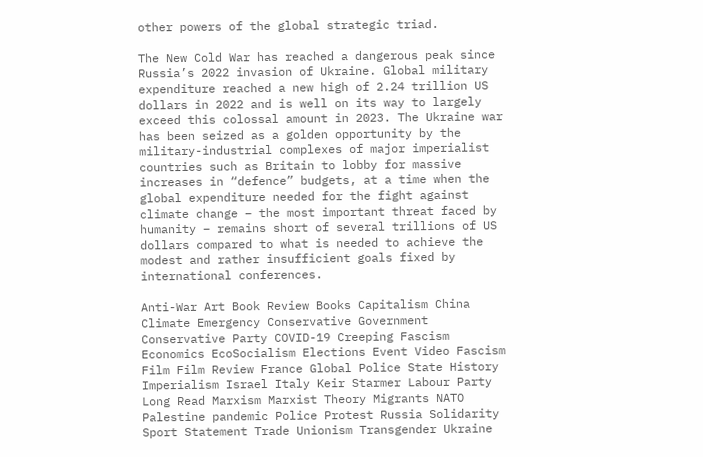other powers of the global strategic triad.

The New Cold War has reached a dangerous peak since Russia’s 2022 invasion of Ukraine. Global military expenditure reached a new high of 2.24 trillion US dollars in 2022 and is well on its way to largely exceed this colossal amount in 2023. The Ukraine war has been seized as a golden opportunity by the military-industrial complexes of major imperialist countries such as Britain to lobby for massive increases in “defence” budgets, at a time when the global expenditure needed for the fight against climate change – the most important threat faced by humanity – remains short of several trillions of US dollars compared to what is needed to achieve the modest and rather insufficient goals fixed by international conferences.

Anti-War Art Book Review Books Capitalism China Climate Emergency Conservative Government Conservative Party COVID-19 Creeping Fascism Economics EcoSocialism Elections Event Video Fascism Film Film Review France Global Police State History Imperialism Israel Italy Keir Starmer Labour Party Long Read Marxism Marxist Theory Migrants NATO Palestine pandemic Police Protest Russia Solidarity Sport Statement Trade Unionism Transgender Ukraine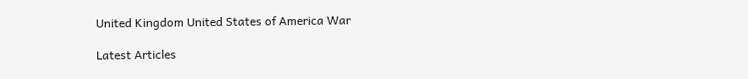United Kingdom United States of America War

Latest Articles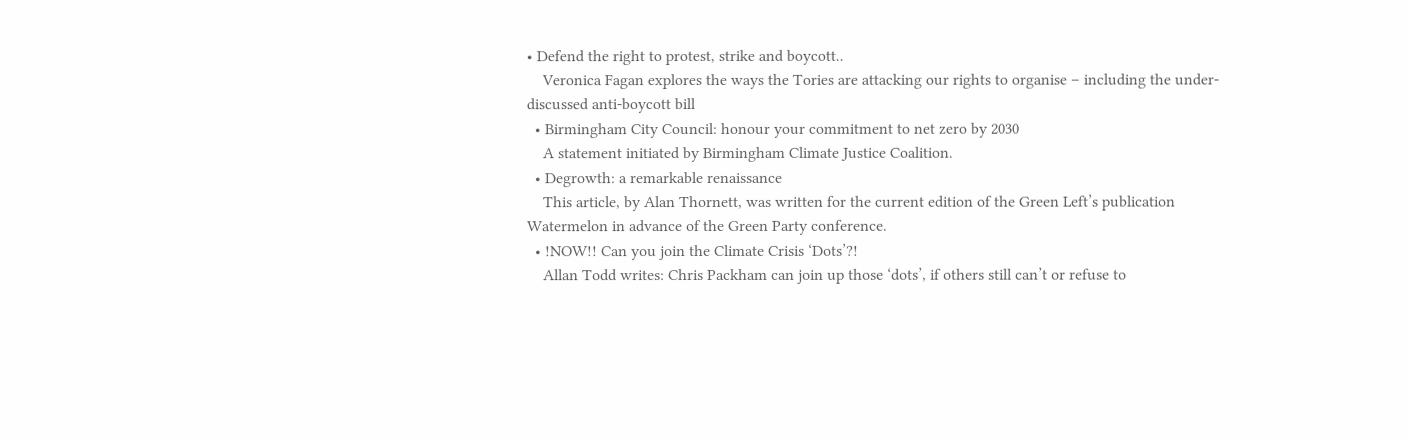• Defend the right to protest, strike and boycott..
    Veronica Fagan explores the ways the Tories are attacking our rights to organise – including the under-discussed anti-boycott bill
  • Birmingham City Council: honour your commitment to net zero by 2030
    A statement initiated by Birmingham Climate Justice Coalition.
  • Degrowth: a remarkable renaissance
    This article, by Alan Thornett, was written for the current edition of the Green Left’s publication Watermelon in advance of the Green Party conference.
  • !NOW!! Can you join the Climate Crisis ‘Dots’?!
    Allan Todd writes: Chris Packham can join up those ‘dots’, if others still can’t or refuse to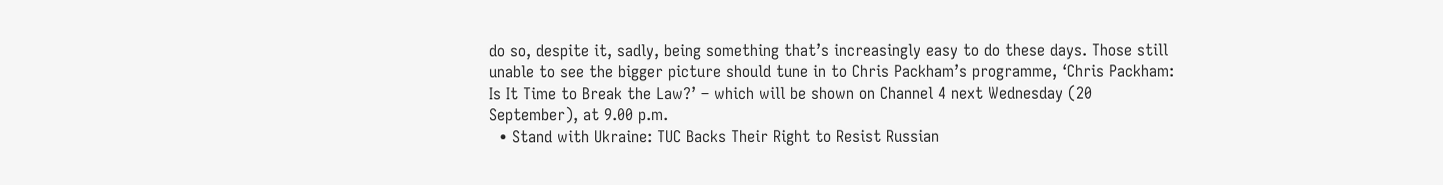do so, despite it, sadly, being something that’s increasingly easy to do these days. Those still unable to see the bigger picture should tune in to Chris Packham’s programme, ‘Chris Packham: Is It Time to Break the Law?’ – which will be shown on Channel 4 next Wednesday (20 September), at 9.00 p.m.
  • Stand with Ukraine: TUC Backs Their Right to Resist Russian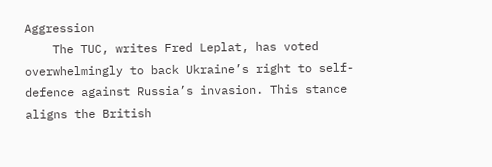Aggression
    The TUC, writes Fred Leplat, has voted overwhelmingly to back Ukraine’s right to self-defence against Russia’s invasion. This stance aligns the British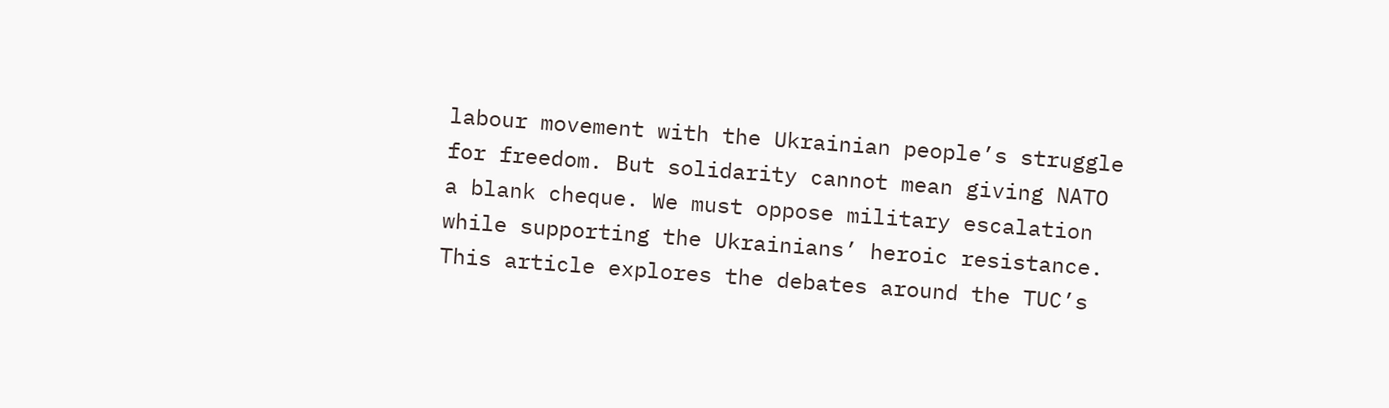labour movement with the Ukrainian people’s struggle for freedom. But solidarity cannot mean giving NATO a blank cheque. We must oppose military escalation while supporting the Ukrainians’ heroic resistance. This article explores the debates around the TUC’s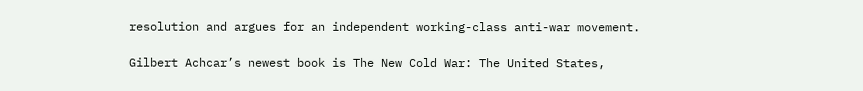resolution and argues for an independent working-class anti-war movement.

Gilbert Achcar’s newest book is The New Cold War: The United States,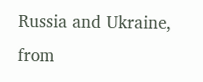Russia and Ukraine, from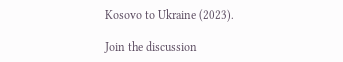Kosovo to Ukraine (2023).

Join the discussion